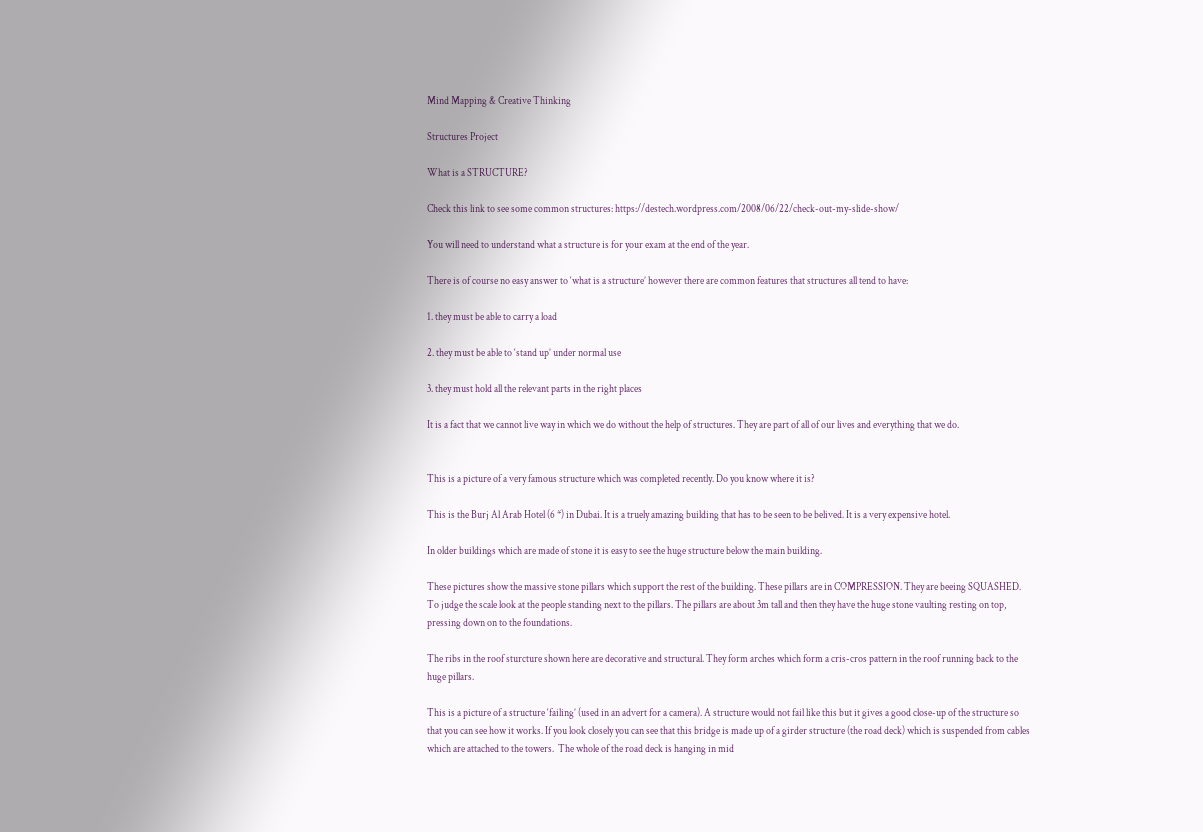Mind Mapping & Creative Thinking

Structures Project

What is a STRUCTURE?

Check this link to see some common structures: https://destech.wordpress.com/2008/06/22/check-out-my-slide-show/

You will need to understand what a structure is for your exam at the end of the year.

There is of course no easy answer to ‘what is a structure’ however there are common features that structures all tend to have:

1. they must be able to carry a load

2. they must be able to ‘stand up’ under normal use

3. they must hold all the relevant parts in the right places

It is a fact that we cannot live way in which we do without the help of structures. They are part of all of our lives and everything that we do.


This is a picture of a very famous structure which was completed recently. Do you know where it is?

This is the Burj Al Arab Hotel (6 *) in Dubai. It is a truely amazing building that has to be seen to be belived. It is a very expensive hotel.

In older buildings which are made of stone it is easy to see the huge structure below the main building.

These pictures show the massive stone pillars which support the rest of the building. These pillars are in COMPRESSION. They are beeing SQUASHED. To judge the scale look at the people standing next to the pillars. The pillars are about 3m tall and then they have the huge stone vaulting resting on top, pressing down on to the foundations.

The ribs in the roof sturcture shown here are decorative and structural. They form arches which form a cris-cros pattern in the roof running back to the huge pillars.

This is a picture of a structure ‘failing’ (used in an advert for a camera). A structure would not fail like this but it gives a good close-up of the structure so that you can see how it works. If you look closely you can see that this bridge is made up of a girder structure (the road deck) which is suspended from cables which are attached to the towers.  The whole of the road deck is hanging in mid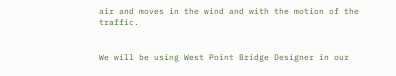air and moves in the wind and with the motion of the traffic.


We will be using West Point Bridge Designer in our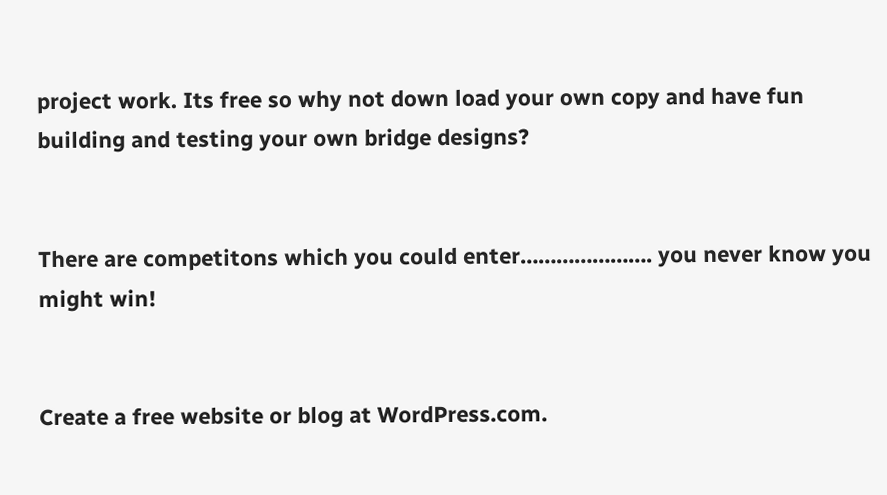project work. Its free so why not down load your own copy and have fun building and testing your own bridge designs?


There are competitons which you could enter…………………. you never know you might win!


Create a free website or blog at WordPress.com.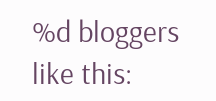%d bloggers like this: